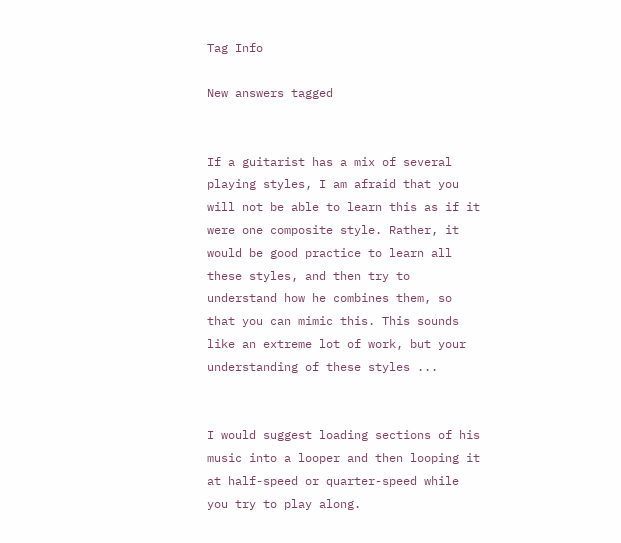Tag Info

New answers tagged


If a guitarist has a mix of several playing styles, I am afraid that you will not be able to learn this as if it were one composite style. Rather, it would be good practice to learn all these styles, and then try to understand how he combines them, so that you can mimic this. This sounds like an extreme lot of work, but your understanding of these styles ...


I would suggest loading sections of his music into a looper and then looping it at half-speed or quarter-speed while you try to play along.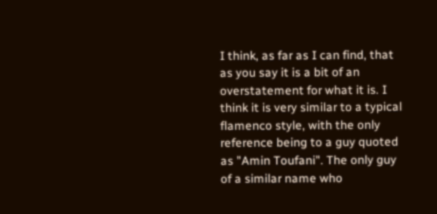I think, as far as I can find, that as you say it is a bit of an overstatement for what it is. I think it is very similar to a typical flamenco style, with the only reference being to a guy quoted as "Amin Toufani". The only guy of a similar name who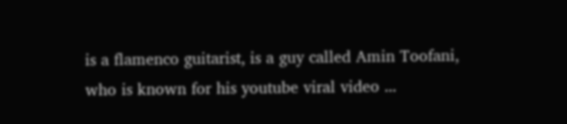is a flamenco guitarist, is a guy called Amin Toofani, who is known for his youtube viral video ...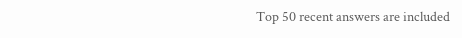Top 50 recent answers are included